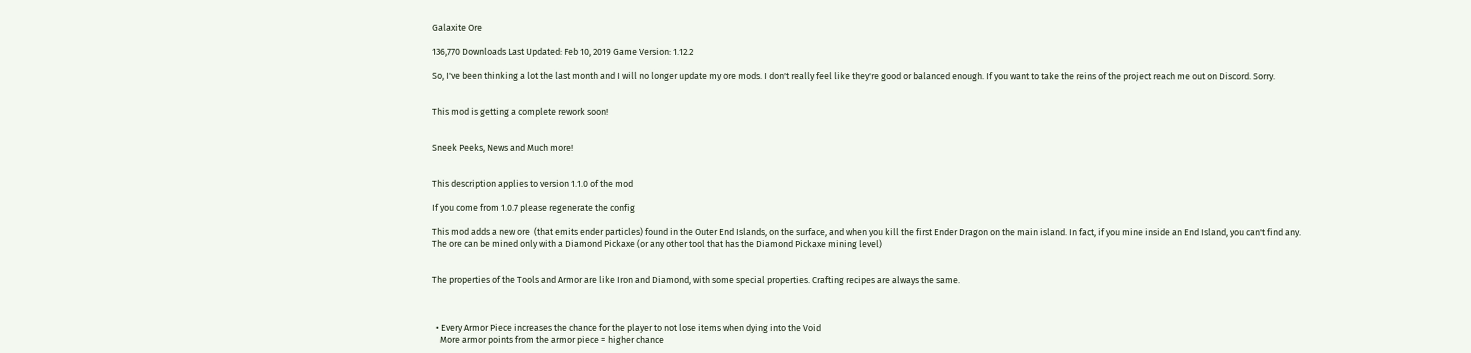Galaxite Ore

136,770 Downloads Last Updated: Feb 10, 2019 Game Version: 1.12.2

So, I've been thinking a lot the last month and I will no longer update my ore mods. I don't really feel like they're good or balanced enough. If you want to take the reins of the project reach me out on Discord. Sorry.


This mod is getting a complete rework soon!


Sneek Peeks, News and Much more!


This description applies to version 1.1.0 of the mod

If you come from 1.0.7 please regenerate the config

This mod adds a new ore  (that emits ender particles) found in the Outer End Islands, on the surface, and when you kill the first Ender Dragon on the main island. In fact, if you mine inside an End Island, you can't find any.
The ore can be mined only with a Diamond Pickaxe (or any other tool that has the Diamond Pickaxe mining level)


The properties of the Tools and Armor are like Iron and Diamond, with some special properties. Crafting recipes are always the same.



  • Every Armor Piece increases the chance for the player to not lose items when dying into the Void
    More armor points from the armor piece = higher chance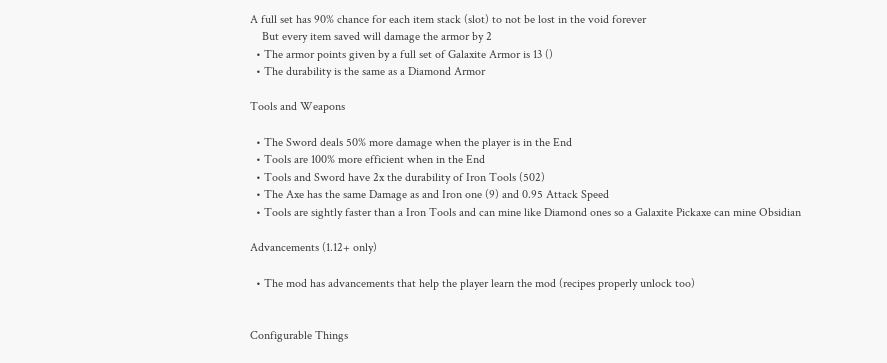A full set has 90% chance for each item stack (slot) to not be lost in the void forever
    But every item saved will damage the armor by 2
  • The armor points given by a full set of Galaxite Armor is 13 ()
  • The durability is the same as a Diamond Armor

Tools and Weapons

  • The Sword deals 50% more damage when the player is in the End
  • Tools are 100% more efficient when in the End
  • Tools and Sword have 2x the durability of Iron Tools (502)
  • The Axe has the same Damage as and Iron one (9) and 0.95 Attack Speed
  • Tools are sightly faster than a Iron Tools and can mine like Diamond ones so a Galaxite Pickaxe can mine Obsidian

Advancements (1.12+ only)

  • The mod has advancements that help the player learn the mod (recipes properly unlock too)


Configurable Things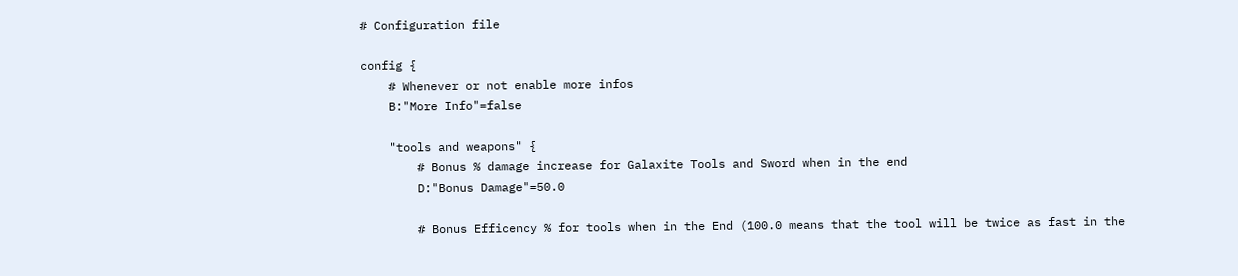# Configuration file

config {
    # Whenever or not enable more infos
    B:"More Info"=false

    "tools and weapons" {
        # Bonus % damage increase for Galaxite Tools and Sword when in the end
        D:"Bonus Damage"=50.0

        # Bonus Efficency % for tools when in the End (100.0 means that the tool will be twice as fast in the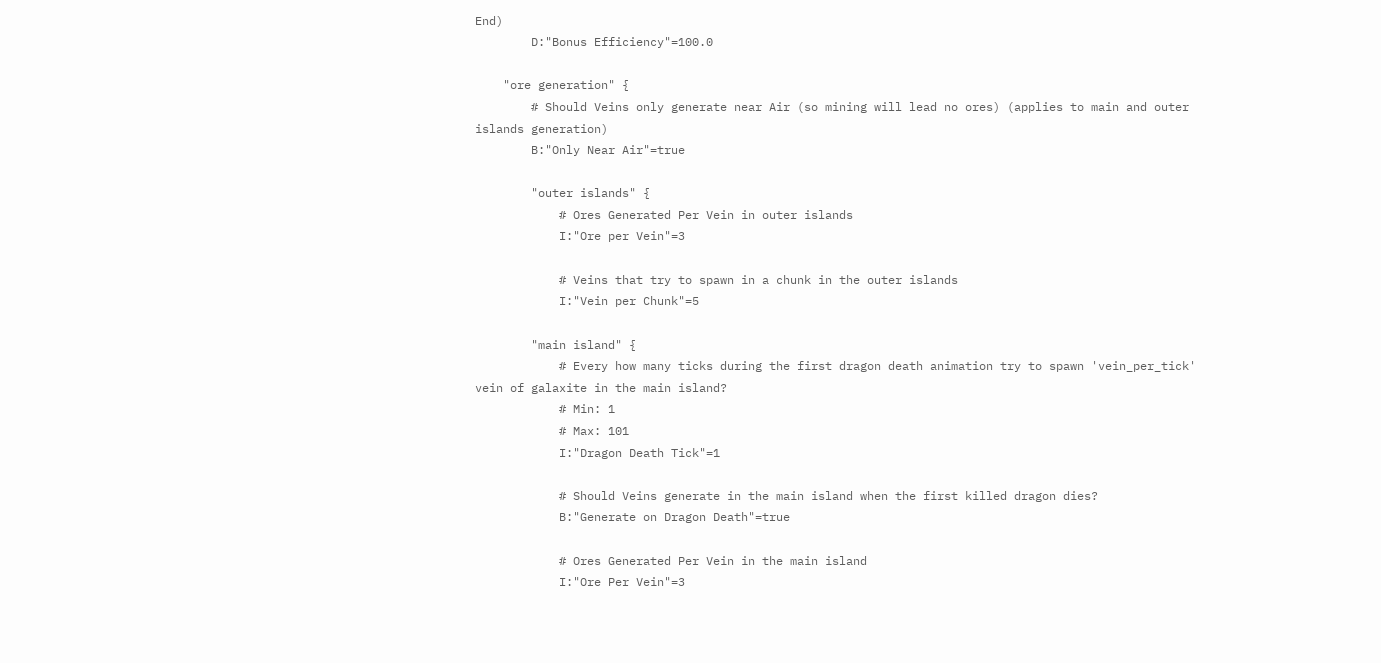End)
        D:"Bonus Efficiency"=100.0

    "ore generation" {
        # Should Veins only generate near Air (so mining will lead no ores) (applies to main and outer islands generation)
        B:"Only Near Air"=true

        "outer islands" {
            # Ores Generated Per Vein in outer islands
            I:"Ore per Vein"=3

            # Veins that try to spawn in a chunk in the outer islands
            I:"Vein per Chunk"=5

        "main island" {
            # Every how many ticks during the first dragon death animation try to spawn 'vein_per_tick' vein of galaxite in the main island?
            # Min: 1
            # Max: 101
            I:"Dragon Death Tick"=1

            # Should Veins generate in the main island when the first killed dragon dies?
            B:"Generate on Dragon Death"=true

            # Ores Generated Per Vein in the main island
            I:"Ore Per Vein"=3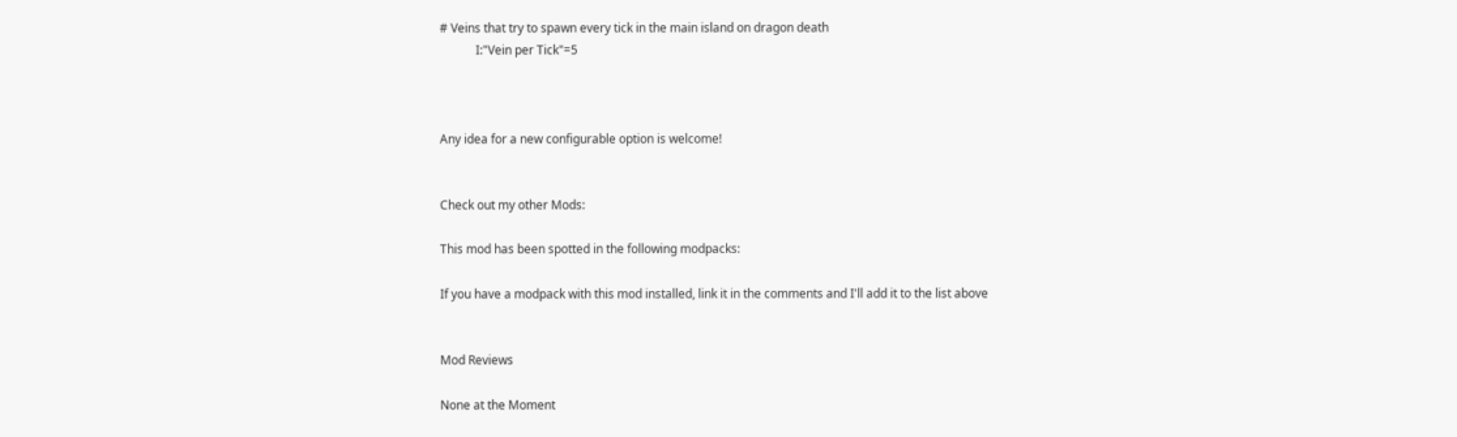# Veins that try to spawn every tick in the main island on dragon death
            I:"Vein per Tick"=5



Any idea for a new configurable option is welcome!


Check out my other Mods:

This mod has been spotted in the following modpacks:

If you have a modpack with this mod installed, link it in the comments and I'll add it to the list above


Mod Reviews

None at the Moment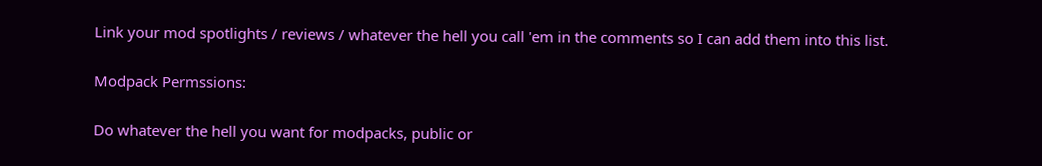Link your mod spotlights / reviews / whatever the hell you call 'em in the comments so I can add them into this list.

Modpack Permssions:

Do whatever the hell you want for modpacks, public or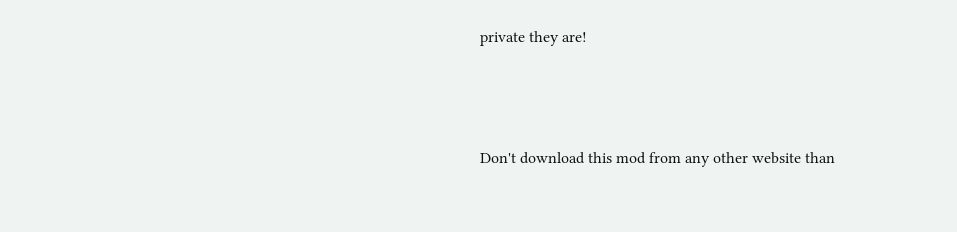private they are!



Don't download this mod from any other website than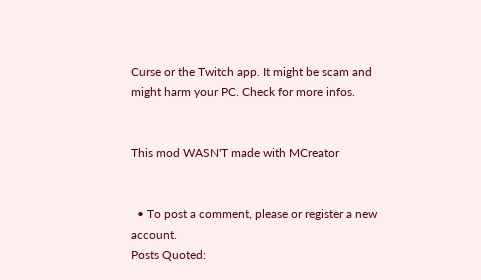Curse or the Twitch app. It might be scam and might harm your PC. Check for more infos.


This mod WASN'T made with MCreator


  • To post a comment, please or register a new account.
Posts Quoted: